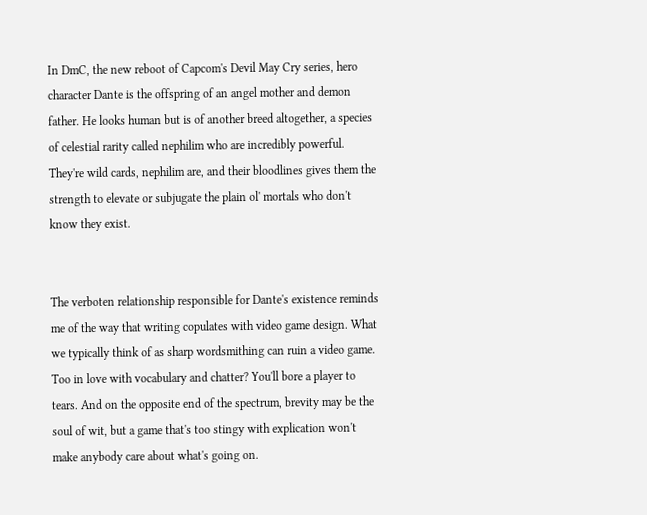In DmC, the new reboot of Capcom's Devil May Cry series, hero character Dante is the offspring of an angel mother and demon father. He looks human but is of another breed altogether, a species of celestial rarity called nephilim who are incredibly powerful. They're wild cards, nephilim are, and their bloodlines gives them the strength to elevate or subjugate the plain ol' mortals who don't know they exist.


The verboten relationship responsible for Dante's existence reminds me of the way that writing copulates with video game design. What we typically think of as sharp wordsmithing can ruin a video game. Too in love with vocabulary and chatter? You'll bore a player to tears. And on the opposite end of the spectrum, brevity may be the soul of wit, but a game that's too stingy with explication won't make anybody care about what's going on.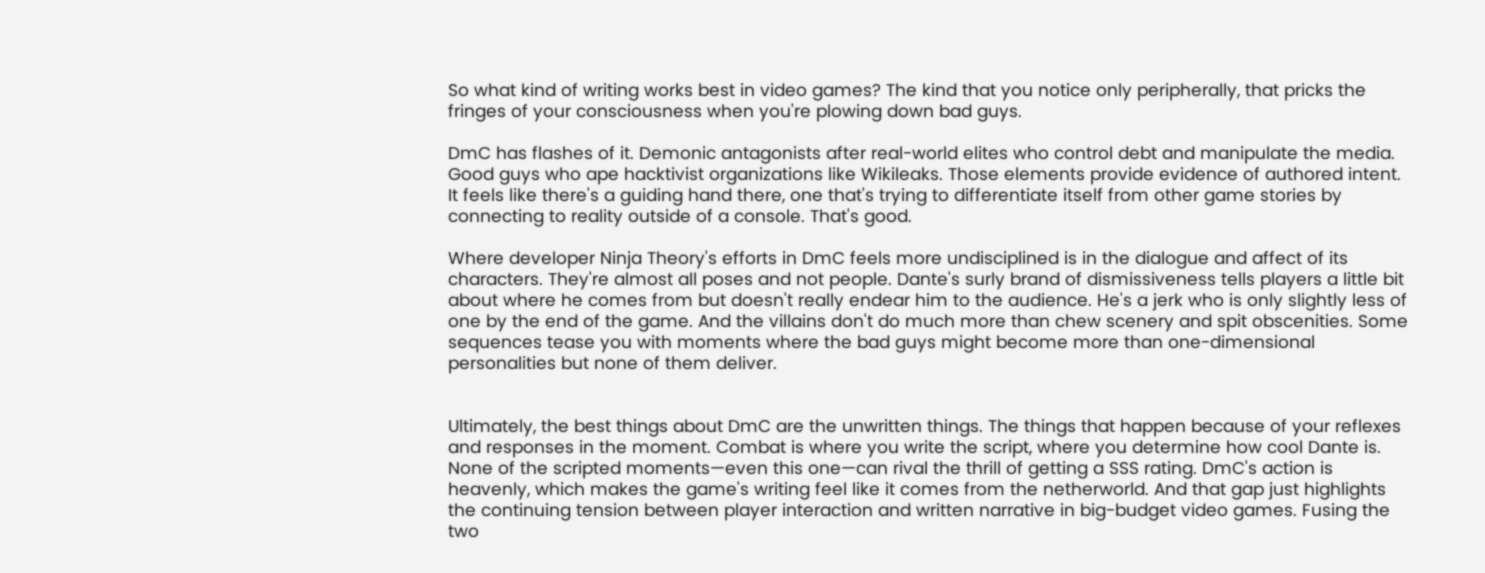So what kind of writing works best in video games? The kind that you notice only peripherally, that pricks the fringes of your consciousness when you're plowing down bad guys.

DmC has flashes of it. Demonic antagonists after real-world elites who control debt and manipulate the media. Good guys who ape hacktivist organizations like Wikileaks. Those elements provide evidence of authored intent. It feels like there's a guiding hand there, one that's trying to differentiate itself from other game stories by connecting to reality outside of a console. That's good.

Where developer Ninja Theory's efforts in DmC feels more undisciplined is in the dialogue and affect of its characters. They're almost all poses and not people. Dante's surly brand of dismissiveness tells players a little bit about where he comes from but doesn't really endear him to the audience. He's a jerk who is only slightly less of one by the end of the game. And the villains don't do much more than chew scenery and spit obscenities. Some sequences tease you with moments where the bad guys might become more than one-dimensional personalities but none of them deliver.


Ultimately, the best things about DmC are the unwritten things. The things that happen because of your reflexes and responses in the moment. Combat is where you write the script, where you determine how cool Dante is. None of the scripted moments—even this one—can rival the thrill of getting a SSS rating. DmC's action is heavenly, which makes the game's writing feel like it comes from the netherworld. And that gap just highlights the continuing tension between player interaction and written narrative in big-budget video games. Fusing the two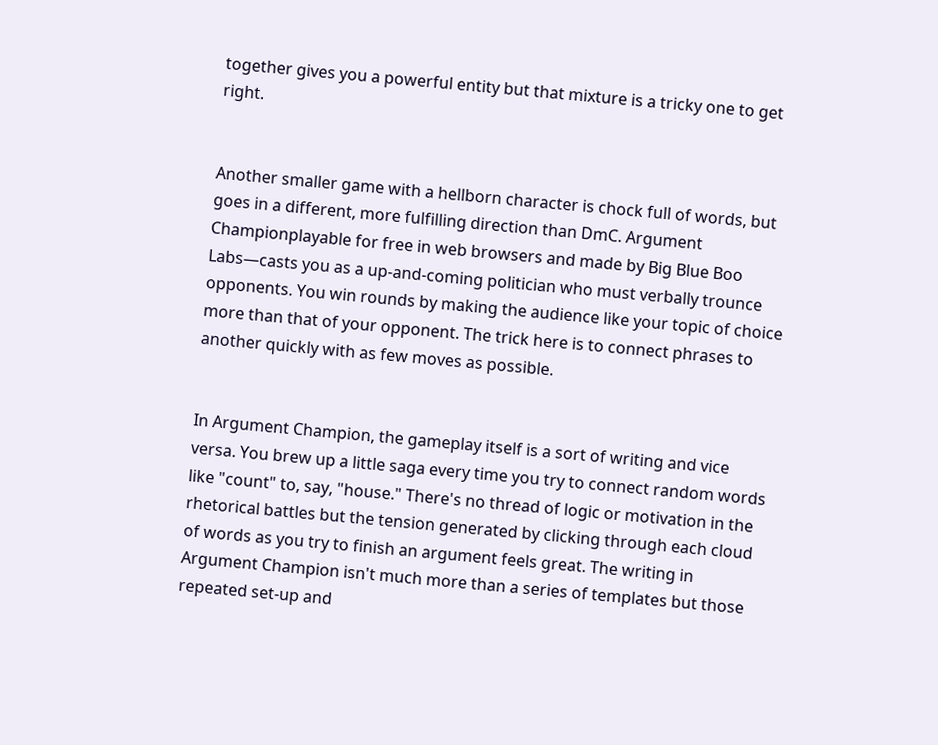together gives you a powerful entity but that mixture is a tricky one to get right.


Another smaller game with a hellborn character is chock full of words, but goes in a different, more fulfilling direction than DmC. Argument Championplayable for free in web browsers and made by Big Blue Boo Labs—casts you as a up-and-coming politician who must verbally trounce opponents. You win rounds by making the audience like your topic of choice more than that of your opponent. The trick here is to connect phrases to another quickly with as few moves as possible.


In Argument Champion, the gameplay itself is a sort of writing and vice versa. You brew up a little saga every time you try to connect random words like "count" to, say, "house." There's no thread of logic or motivation in the rhetorical battles but the tension generated by clicking through each cloud of words as you try to finish an argument feels great. The writing in Argument Champion isn't much more than a series of templates but those repeated set-up and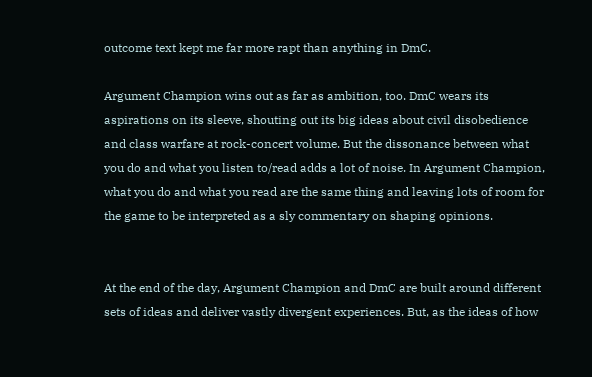outcome text kept me far more rapt than anything in DmC.

Argument Champion wins out as far as ambition, too. DmC wears its aspirations on its sleeve, shouting out its big ideas about civil disobedience and class warfare at rock-concert volume. But the dissonance between what you do and what you listen to/read adds a lot of noise. In Argument Champion, what you do and what you read are the same thing and leaving lots of room for the game to be interpreted as a sly commentary on shaping opinions.


At the end of the day, Argument Champion and DmC are built around different sets of ideas and deliver vastly divergent experiences. But, as the ideas of how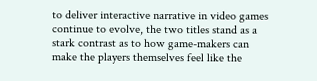to deliver interactive narrative in video games continue to evolve, the two titles stand as a stark contrast as to how game-makers can make the players themselves feel like the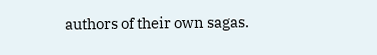authors of their own sagas.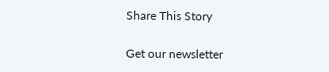Share This Story

Get our newsletter